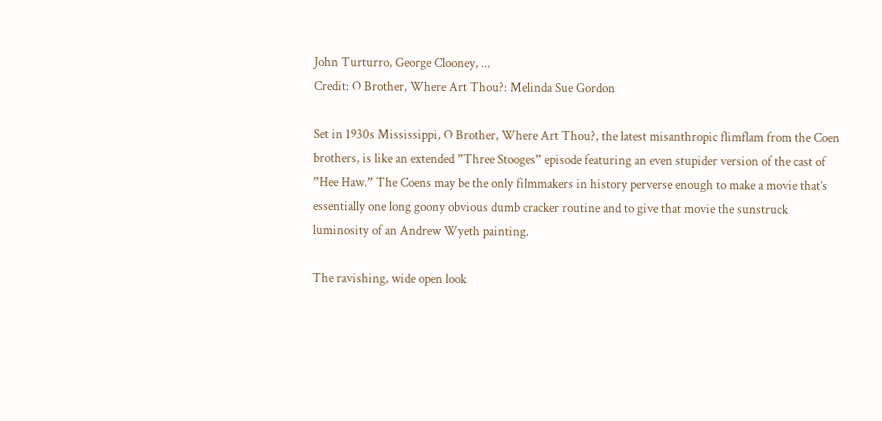John Turturro, George Clooney, ...
Credit: O Brother, Where Art Thou?: Melinda Sue Gordon

Set in 1930s Mississippi, O Brother, Where Art Thou?, the latest misanthropic flimflam from the Coen brothers, is like an extended ”Three Stooges” episode featuring an even stupider version of the cast of ”Hee Haw.” The Coens may be the only filmmakers in history perverse enough to make a movie that’s essentially one long goony obvious dumb cracker routine and to give that movie the sunstruck luminosity of an Andrew Wyeth painting.

The ravishing, wide open look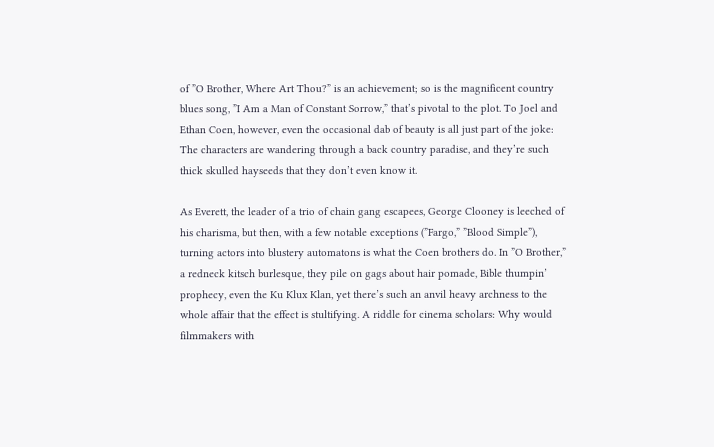of ”O Brother, Where Art Thou?” is an achievement; so is the magnificent country blues song, ”I Am a Man of Constant Sorrow,” that’s pivotal to the plot. To Joel and Ethan Coen, however, even the occasional dab of beauty is all just part of the joke: The characters are wandering through a back country paradise, and they’re such thick skulled hayseeds that they don’t even know it.

As Everett, the leader of a trio of chain gang escapees, George Clooney is leeched of his charisma, but then, with a few notable exceptions (”Fargo,” ”Blood Simple”), turning actors into blustery automatons is what the Coen brothers do. In ”O Brother,” a redneck kitsch burlesque, they pile on gags about hair pomade, Bible thumpin’ prophecy, even the Ku Klux Klan, yet there’s such an anvil heavy archness to the whole affair that the effect is stultifying. A riddle for cinema scholars: Why would filmmakers with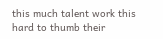this much talent work this hard to thumb their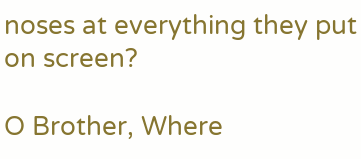noses at everything they put on screen?

O Brother, Where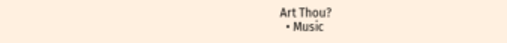Art Thou?
  • Music